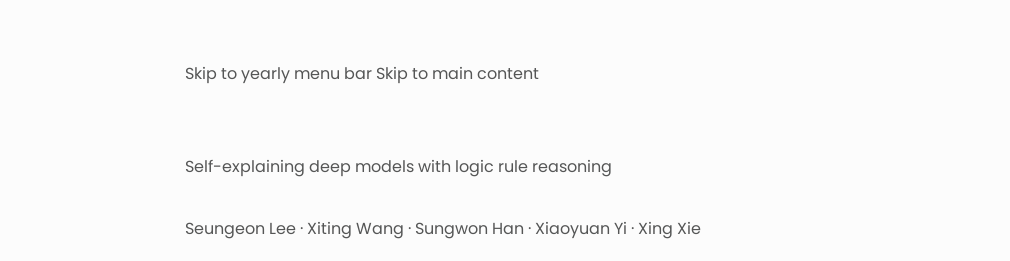Skip to yearly menu bar Skip to main content


Self-explaining deep models with logic rule reasoning

Seungeon Lee · Xiting Wang · Sungwon Han · Xiaoyuan Yi · Xing Xie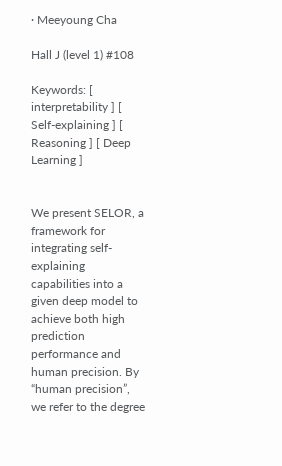· Meeyoung Cha

Hall J (level 1) #108

Keywords: [ interpretability ] [ Self-explaining ] [ Reasoning ] [ Deep Learning ]


We present SELOR, a framework for integrating self-explaining capabilities into a given deep model to achieve both high prediction performance and human precision. By “human precision”, we refer to the degree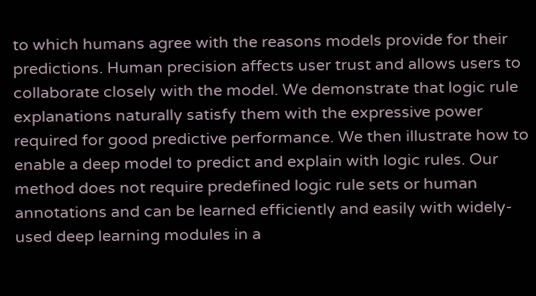to which humans agree with the reasons models provide for their predictions. Human precision affects user trust and allows users to collaborate closely with the model. We demonstrate that logic rule explanations naturally satisfy them with the expressive power required for good predictive performance. We then illustrate how to enable a deep model to predict and explain with logic rules. Our method does not require predefined logic rule sets or human annotations and can be learned efficiently and easily with widely-used deep learning modules in a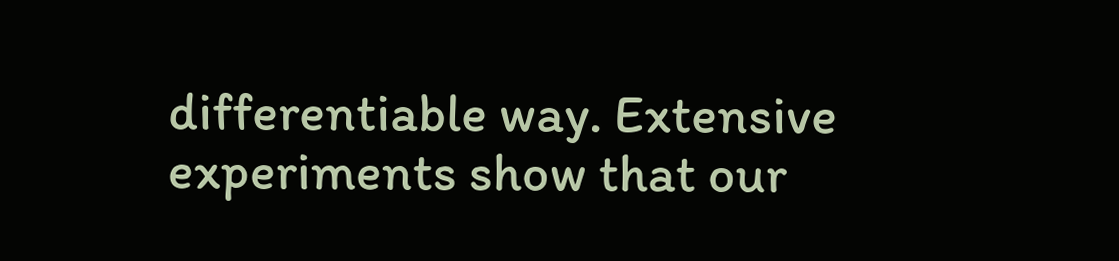differentiable way. Extensive experiments show that our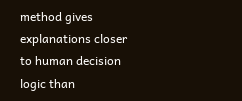method gives explanations closer to human decision logic than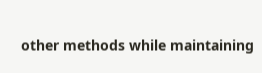other methods while maintaining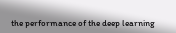the performance of the deep learning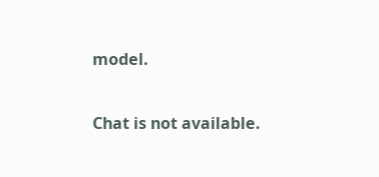model.

Chat is not available.